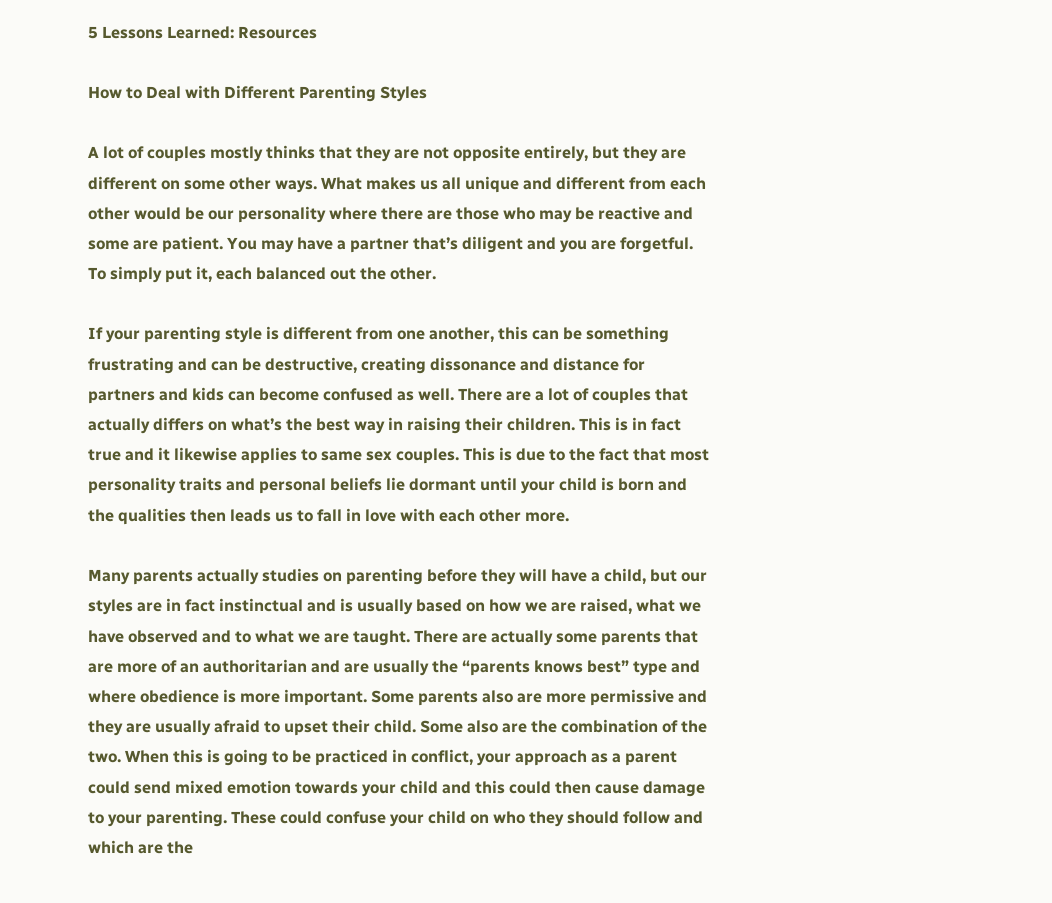5 Lessons Learned: Resources

How to Deal with Different Parenting Styles

A lot of couples mostly thinks that they are not opposite entirely, but they are different on some other ways. What makes us all unique and different from each other would be our personality where there are those who may be reactive and some are patient. You may have a partner that’s diligent and you are forgetful. To simply put it, each balanced out the other.

If your parenting style is different from one another, this can be something frustrating and can be destructive, creating dissonance and distance for partners and kids can become confused as well. There are a lot of couples that actually differs on what’s the best way in raising their children. This is in fact true and it likewise applies to same sex couples. This is due to the fact that most personality traits and personal beliefs lie dormant until your child is born and the qualities then leads us to fall in love with each other more.

Many parents actually studies on parenting before they will have a child, but our styles are in fact instinctual and is usually based on how we are raised, what we have observed and to what we are taught. There are actually some parents that are more of an authoritarian and are usually the “parents knows best” type and where obedience is more important. Some parents also are more permissive and they are usually afraid to upset their child. Some also are the combination of the two. When this is going to be practiced in conflict, your approach as a parent could send mixed emotion towards your child and this could then cause damage to your parenting. These could confuse your child on who they should follow and which are the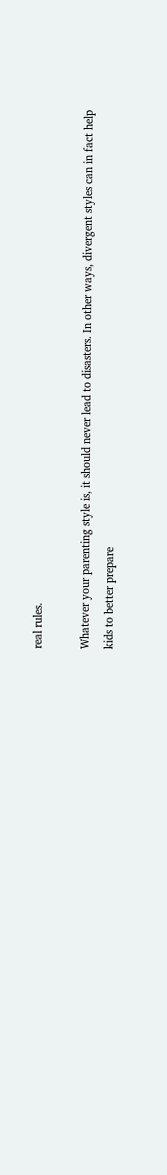real rules.

Whatever your parenting style is, it should never lead to disasters. In other ways, divergent styles can in fact help kids to better prepare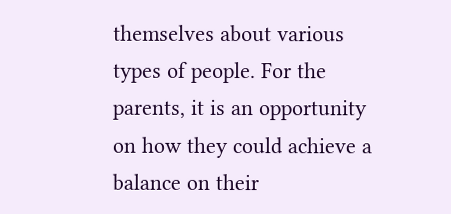themselves about various types of people. For the parents, it is an opportunity on how they could achieve a balance on their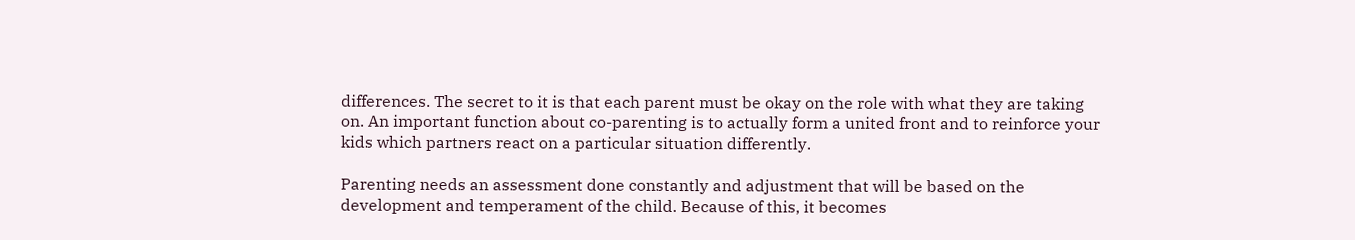differences. The secret to it is that each parent must be okay on the role with what they are taking on. An important function about co-parenting is to actually form a united front and to reinforce your kids which partners react on a particular situation differently.

Parenting needs an assessment done constantly and adjustment that will be based on the development and temperament of the child. Because of this, it becomes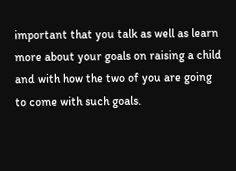important that you talk as well as learn more about your goals on raising a child and with how the two of you are going to come with such goals.